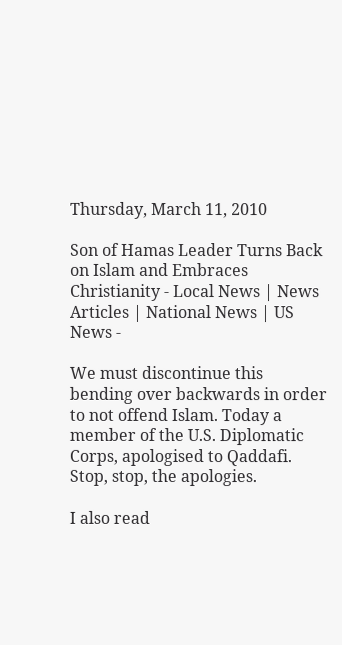Thursday, March 11, 2010

Son of Hamas Leader Turns Back on Islam and Embraces Christianity - Local News | News Articles | National News | US News -

We must discontinue this bending over backwards in order to not offend Islam. Today a member of the U.S. Diplomatic Corps, apologised to Qaddafi. Stop, stop, the apologies.

I also read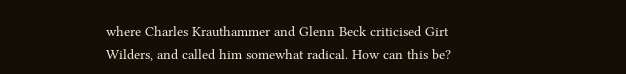where Charles Krauthammer and Glenn Beck criticised Girt Wilders, and called him somewhat radical. How can this be?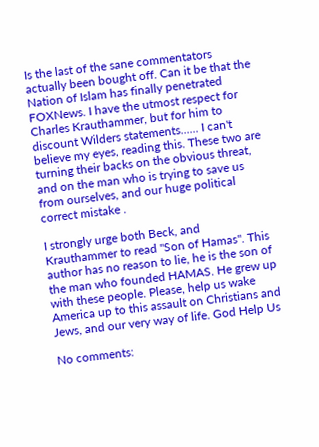Is the last of the sane commentators actually been bought off. Can it be that the Nation of Islam has finally penetrated FOXNews. I have the utmost respect for Charles Krauthammer, but for him to discount Wilders statements...... I can't believe my eyes, reading this. These two are turning their backs on the obvious threat, and on the man who is trying to save us from ourselves, and our huge political correct mistake .

I strongly urge both Beck, and Krauthammer to read "Son of Hamas". This author has no reason to lie, he is the son of the man who founded HAMAS. He grew up with these people. Please, help us wake America up to this assault on Christians and Jews, and our very way of life. God Help Us

No comments: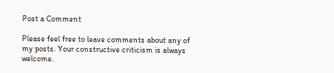Post a Comment

Please feel free to leave comments about any of my posts. Your constructive criticism is always welcome.